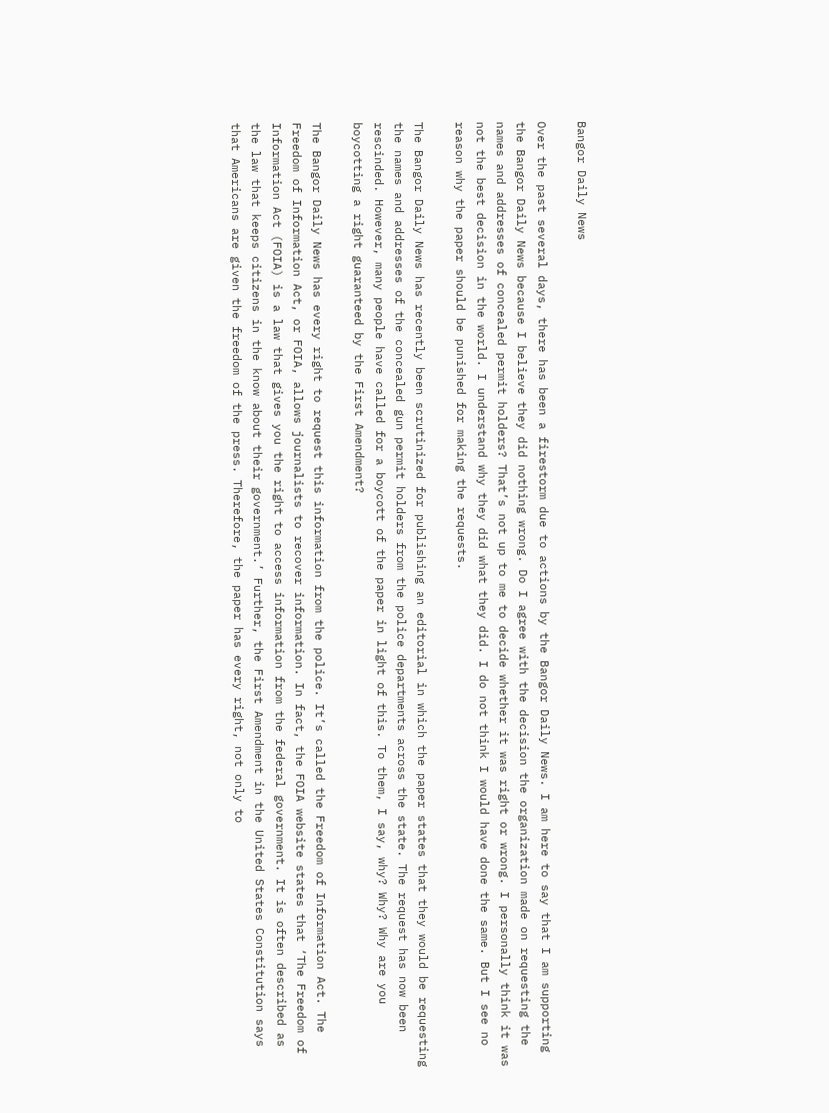Bangor Daily News

Over the past several days, there has been a firestorm due to actions by the Bangor Daily News. I am here to say that I am supporting the Bangor Daily News because I believe they did nothing wrong. Do I agree with the decision the organization made on requesting the names and addresses of concealed permit holders? That’s not up to me to decide whether it was right or wrong. I personally think it was not the best decision in the world. I understand why they did what they did. I do not think I would have done the same. But I see no reason why the paper should be punished for making the requests.

The Bangor Daily News has recently been scrutinized for publishing an editorial in which the paper states that they would be requesting the names and addresses of the concealed gun permit holders from the police departments across the state. The request has now been rescinded. However, many people have called for a boycott of the paper in light of this. To them, I say, why? Why? Why are you boycotting a right guaranteed by the First Amendment?

The Bangor Daily News has every right to request this information from the police. It’s called the Freedom of Information Act. The Freedom of Information Act, or FOIA, allows journalists to recover information. In fact, the FOIA website states that ‘The Freedom of Information Act (FOIA) is a law that gives you the right to access information from the federal government. It is often described as the law that keeps citizens in the know about their government.’ Further, the First Amendment in the United States Constitution says that Americans are given the freedom of the press. Therefore, the paper has every right, not only to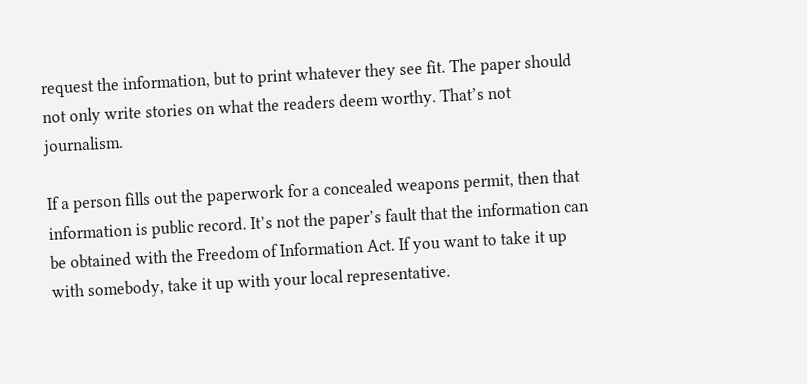request the information, but to print whatever they see fit. The paper should not only write stories on what the readers deem worthy. That’s not journalism.

If a person fills out the paperwork for a concealed weapons permit, then that information is public record. It’s not the paper’s fault that the information can be obtained with the Freedom of Information Act. If you want to take it up with somebody, take it up with your local representative.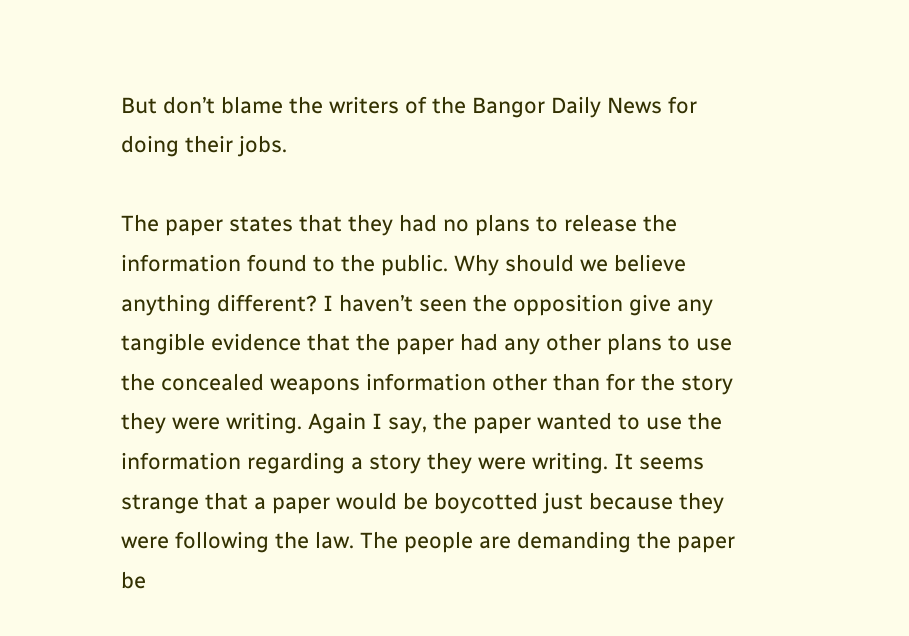But don’t blame the writers of the Bangor Daily News for doing their jobs.

The paper states that they had no plans to release the information found to the public. Why should we believe anything different? I haven’t seen the opposition give any tangible evidence that the paper had any other plans to use the concealed weapons information other than for the story they were writing. Again I say, the paper wanted to use the information regarding a story they were writing. It seems strange that a paper would be boycotted just because they were following the law. The people are demanding the paper be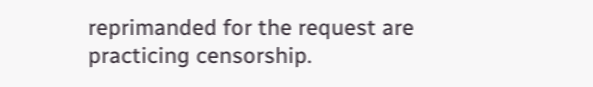reprimanded for the request are practicing censorship.